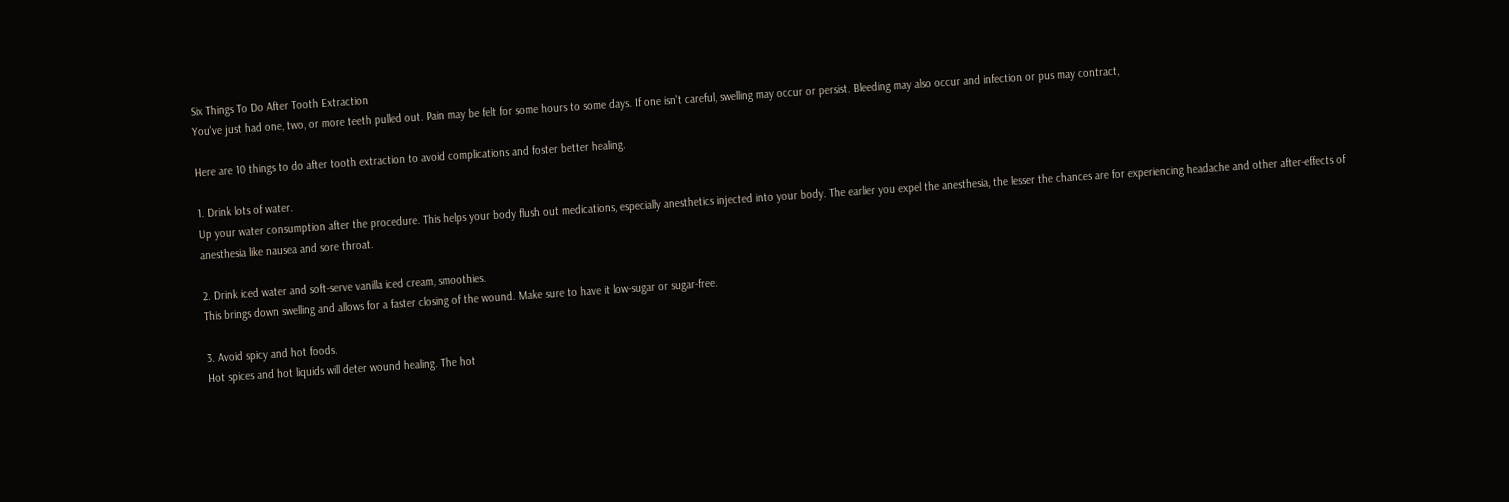Six Things To Do After Tooth Extraction
You've just had one, two, or more teeth pulled out. Pain may be felt for some hours to some days. If one isn't careful, swelling may occur or persist. Bleeding may also occur and infection or pus may contract,

Here are 10 things to do after tooth extraction to avoid complications and foster better healing.

1. Drink lots of water.
Up your water consumption after the procedure. This helps your body flush out medications, especially anesthetics injected into your body. The earlier you expel the anesthesia, the lesser the chances are for experiencing headache and other after-effects of anesthesia like nausea and sore throat.

2. Drink iced water and soft-serve vanilla iced cream, smoothies.
This brings down swelling and allows for a faster closing of the wound. Make sure to have it low-sugar or sugar-free.

3. Avoid spicy and hot foods.
Hot spices and hot liquids will deter wound healing. The hot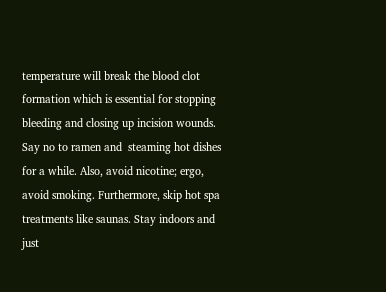temperature will break the blood clot formation which is essential for stopping bleeding and closing up incision wounds.  Say no to ramen and  steaming hot dishes for a while. Also, avoid nicotine; ergo, avoid smoking. Furthermore, skip hot spa treatments like saunas. Stay indoors and just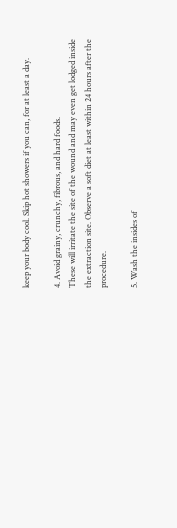keep your body cool. Skip hot showers if you can, for at least a day.

4. Avoid grainy, crunchy, fibrous, and hard foods.
These will irritate the site of the wound and may even get lodged inside the extraction site. Observe a soft diet at least within 24 hours after the procedure.

5. Wash the insides of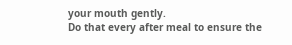your mouth gently.
Do that every after meal to ensure the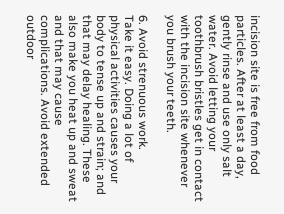incision site is free from food particles. After at least a day, gently rinse and use only salt water. Avoid letting your toothbrush bristles get in contact with the incision site whenever you brush your teeth.

6. Avoid strenuous work.
Take it easy. Doing a lot of physical activities causes your body to tense up and strain; and that may delay healing. These also make you heat up and sweat and that may cause complications. Avoid extended outdoor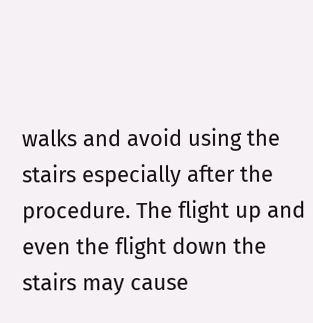walks and avoid using the stairs especially after the procedure. The flight up and even the flight down the stairs may cause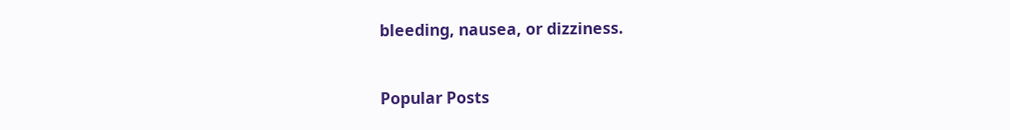bleeding, nausea, or dizziness.


Popular Posts